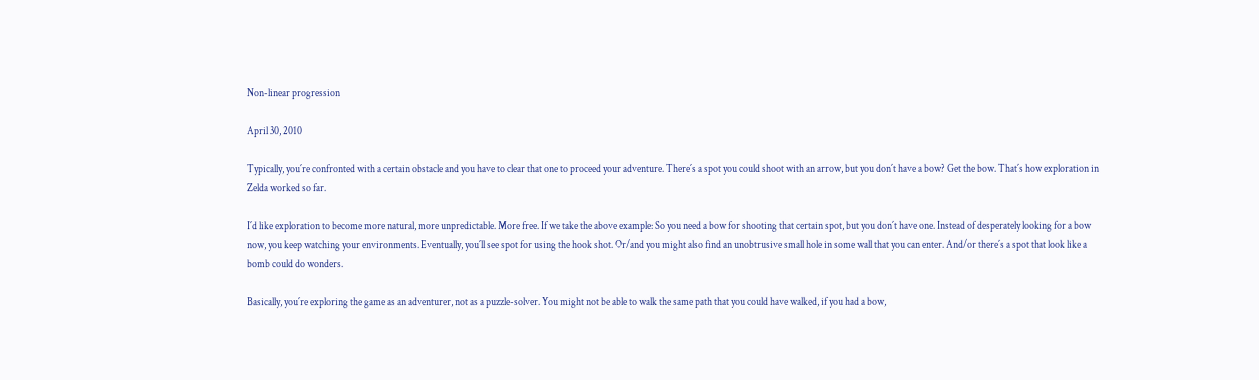Non-linear progression

April 30, 2010

Typically, you´re confronted with a certain obstacle and you have to clear that one to proceed your adventure. There´s a spot you could shoot with an arrow, but you don´t have a bow? Get the bow. That´s how exploration in Zelda worked so far.

I´d like exploration to become more natural, more unpredictable. More free. If we take the above example: So you need a bow for shooting that certain spot, but you don´t have one. Instead of desperately looking for a bow now, you keep watching your environments. Eventually, you´ll see spot for using the hook shot. Or/and you might also find an unobtrusive small hole in some wall that you can enter. And/or there´s a spot that look like a bomb could do wonders.

Basically, you´re exploring the game as an adventurer, not as a puzzle-solver. You might not be able to walk the same path that you could have walked, if you had a bow,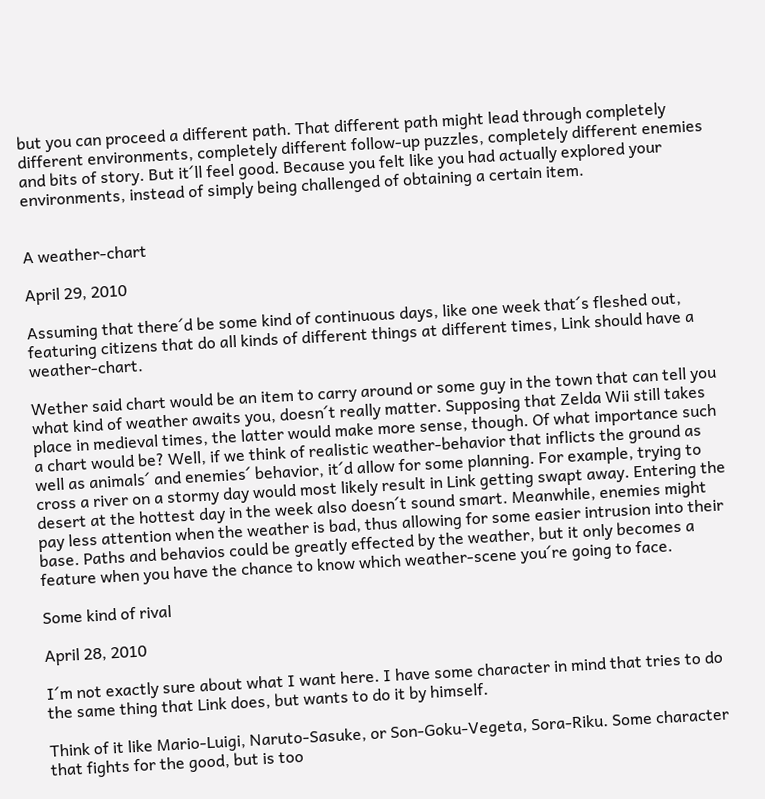but you can proceed a different path. That different path might lead through completely different environments, completely different follow-up puzzles, completely different enemies and bits of story. But it´ll feel good. Because you felt like you had actually explored your environments, instead of simply being challenged of obtaining a certain item.


A weather-chart

April 29, 2010

Assuming that there´d be some kind of continuous days, like one week that´s fleshed out, featuring citizens that do all kinds of different things at different times, Link should have a weather-chart.

Wether said chart would be an item to carry around or some guy in the town that can tell you what kind of weather awaits you, doesn´t really matter. Supposing that Zelda Wii still takes place in medieval times, the latter would make more sense, though. Of what importance such a chart would be? Well, if we think of realistic weather-behavior that inflicts the ground as well as animals´ and enemies´ behavior, it´d allow for some planning. For example, trying to cross a river on a stormy day would most likely result in Link getting swapt away. Entering the desert at the hottest day in the week also doesn´t sound smart. Meanwhile, enemies might pay less attention when the weather is bad, thus allowing for some easier intrusion into their base. Paths and behavios could be greatly effected by the weather, but it only becomes a feature when you have the chance to know which weather-scene you´re going to face.

Some kind of rival

April 28, 2010

I´m not exactly sure about what I want here. I have some character in mind that tries to do the same thing that Link does, but wants to do it by himself.

Think of it like Mario-Luigi, Naruto-Sasuke, or Son-Goku-Vegeta, Sora-Riku. Some character that fights for the good, but is too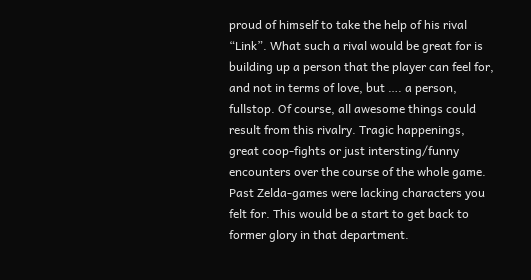proud of himself to take the help of his rival “Link”. What such a rival would be great for is building up a person that the player can feel for, and not in terms of love, but …. a person, fullstop. Of course, all awesome things could result from this rivalry. Tragic happenings, great coop-fights or just intersting/funny encounters over the course of the whole game. Past Zelda-games were lacking characters you felt for. This would be a start to get back to former glory in that department.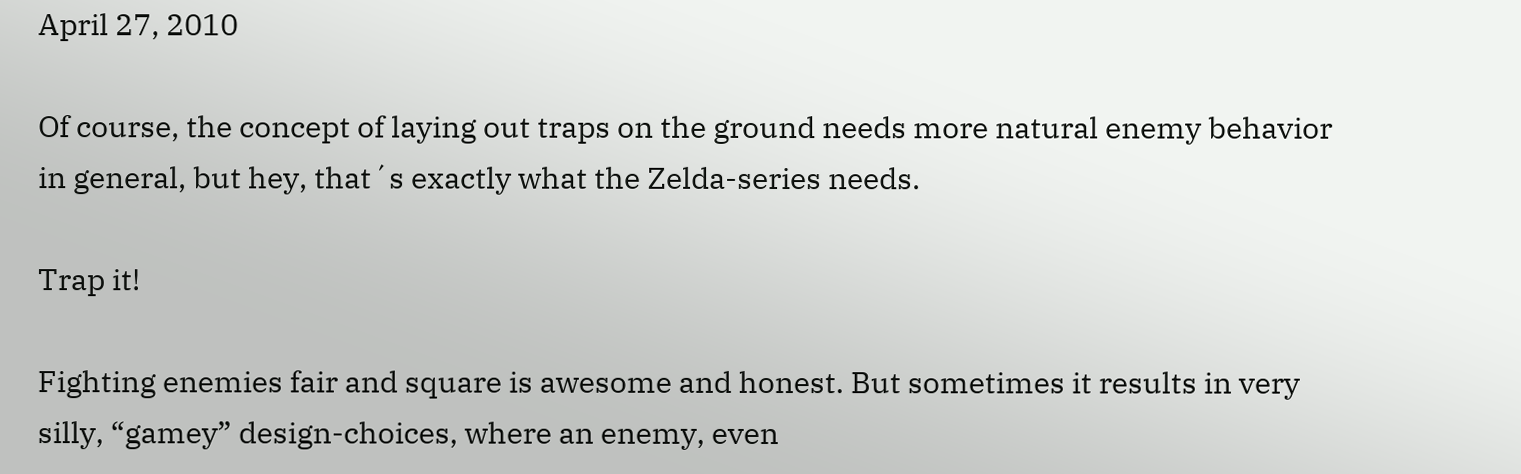April 27, 2010

Of course, the concept of laying out traps on the ground needs more natural enemy behavior in general, but hey, that´s exactly what the Zelda-series needs.

Trap it!

Fighting enemies fair and square is awesome and honest. But sometimes it results in very silly, “gamey” design-choices, where an enemy, even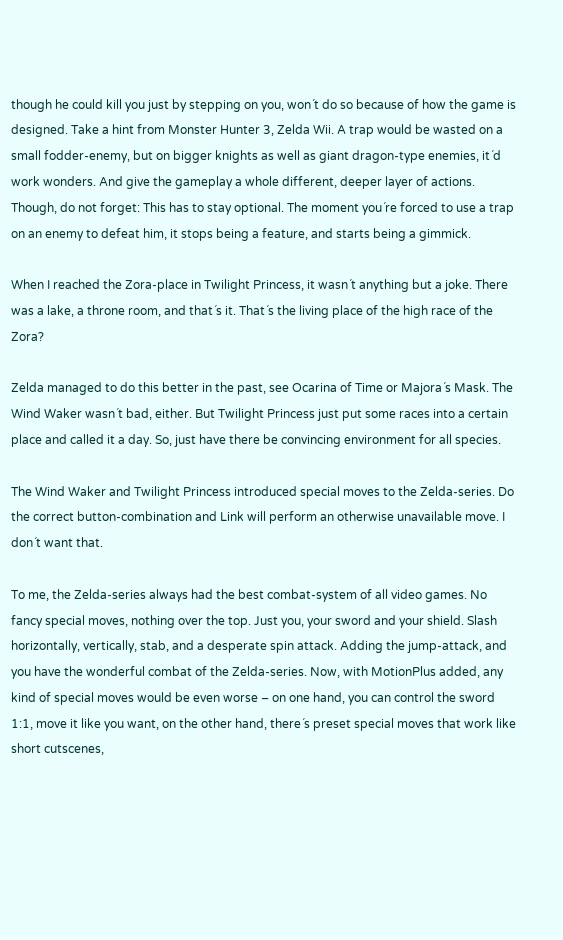though he could kill you just by stepping on you, won´t do so because of how the game is designed. Take a hint from Monster Hunter 3, Zelda Wii. A trap would be wasted on a small fodder-enemy, but on bigger knights as well as giant dragon-type enemies, it´d work wonders. And give the gameplay a whole different, deeper layer of actions. Though, do not forget: This has to stay optional. The moment you´re forced to use a trap on an enemy to defeat him, it stops being a feature, and starts being a gimmick.

When I reached the Zora-place in Twilight Princess, it wasn´t anything but a joke. There was a lake, a throne room, and that´s it. That´s the living place of the high race of the Zora?

Zelda managed to do this better in the past, see Ocarina of Time or Majora´s Mask. The Wind Waker wasn´t bad, either. But Twilight Princess just put some races into a certain place and called it a day. So, just have there be convincing environment for all species.

The Wind Waker and Twilight Princess introduced special moves to the Zelda-series. Do the correct button-combination and Link will perform an otherwise unavailable move. I don´t want that.

To me, the Zelda-series always had the best combat-system of all video games. No fancy special moves, nothing over the top. Just you, your sword and your shield. Slash horizontally, vertically, stab, and a desperate spin attack. Adding the jump-attack, and you have the wonderful combat of the Zelda-series. Now, with MotionPlus added, any kind of special moves would be even worse – on one hand, you can control the sword 1:1, move it like you want, on the other hand, there´s preset special moves that work like short cutscenes,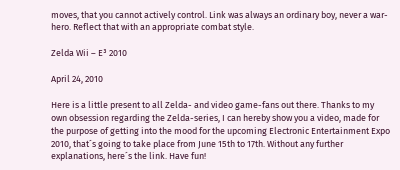moves, that you cannot actively control. Link was always an ordinary boy, never a war-hero. Reflect that with an appropriate combat style.

Zelda Wii – E³ 2010

April 24, 2010

Here is a little present to all Zelda- and video game-fans out there. Thanks to my own obsession regarding the Zelda-series, I can hereby show you a video, made for the purpose of getting into the mood for the upcoming Electronic Entertainment Expo 2010, that´s going to take place from June 15th to 17th. Without any further explanations, here´s the link. Have fun!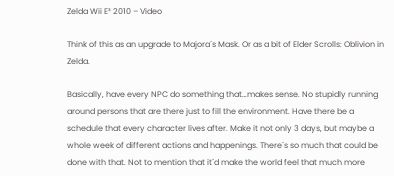Zelda Wii E³ 2010 – Video

Think of this as an upgrade to Majora´s Mask. Or as a bit of Elder Scrolls: Oblivion in Zelda.

Basically, have every NPC do something that…makes sense. No stupidly running around persons that are there just to fill the environment. Have there be a schedule that every character lives after. Make it not only 3 days, but maybe a whole week of different actions and happenings. There´s so much that could be done with that. Not to mention that it´d make the world feel that much more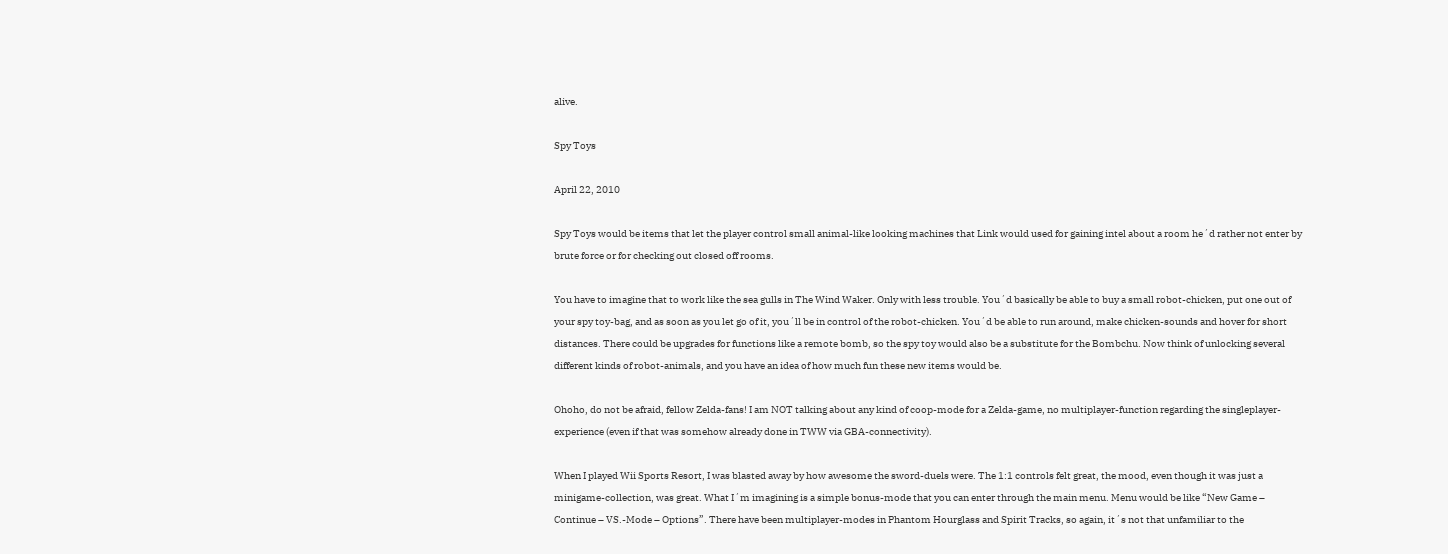alive.

Spy Toys

April 22, 2010

Spy Toys would be items that let the player control small animal-like looking machines that Link would used for gaining intel about a room he´d rather not enter by brute force or for checking out closed off rooms.

You have to imagine that to work like the sea gulls in The Wind Waker. Only with less trouble. You´d basically be able to buy a small robot-chicken, put one out of your spy toy-bag, and as soon as you let go of it, you´ll be in control of the robot-chicken. You´d be able to run around, make chicken-sounds and hover for short distances. There could be upgrades for functions like a remote bomb, so the spy toy would also be a substitute for the Bombchu. Now think of unlocking several different kinds of robot-animals, and you have an idea of how much fun these new items would be.

Ohoho, do not be afraid, fellow Zelda-fans! I am NOT talking about any kind of coop-mode for a Zelda-game, no multiplayer-function regarding the singleplayer-experience (even if that was somehow already done in TWW via GBA-connectivity).

When I played Wii Sports Resort, I was blasted away by how awesome the sword-duels were. The 1:1 controls felt great, the mood, even though it was just a minigame-collection, was great. What I´m imagining is a simple bonus-mode that you can enter through the main menu. Menu would be like “New Game – Continue – VS.-Mode – Options”. There have been multiplayer-modes in Phantom Hourglass and Spirit Tracks, so again, it´s not that unfamiliar to the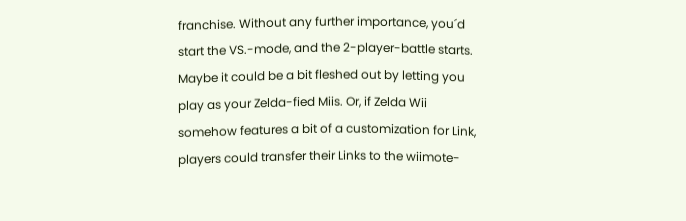franchise. Without any further importance, you´d start the VS.-mode, and the 2-player-battle starts. Maybe it could be a bit fleshed out by letting you play as your Zelda-fied Miis. Or, if Zelda Wii somehow features a bit of a customization for Link, players could transfer their Links to the wiimote-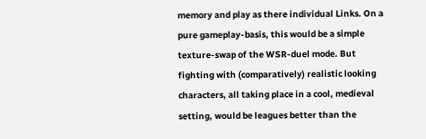memory and play as there individual Links. On a pure gameplay-basis, this would be a simple texture-swap of the WSR-duel mode. But fighting with (comparatively) realistic looking characters, all taking place in a cool, medieval setting, would be leagues better than the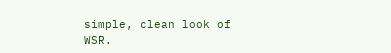simple, clean look of WSR.